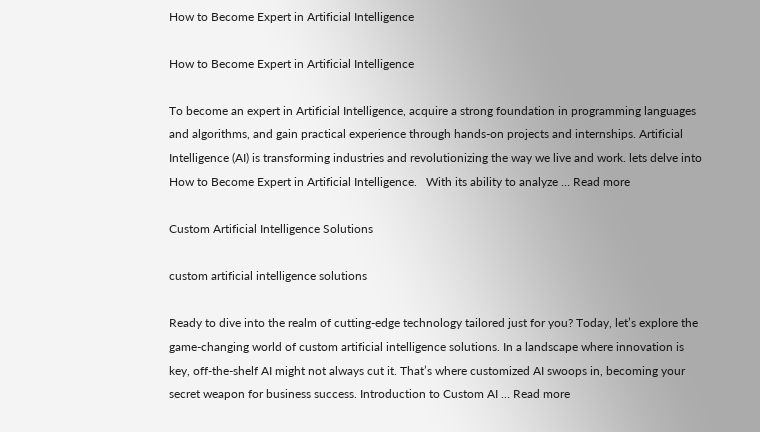How to Become Expert in Artificial Intelligence

How to Become Expert in Artificial Intelligence

To become an expert in Artificial Intelligence, acquire a strong foundation in programming languages and algorithms, and gain practical experience through hands-on projects and internships. Artificial Intelligence (AI) is transforming industries and revolutionizing the way we live and work. lets delve into How to Become Expert in Artificial Intelligence.   With its ability to analyze … Read more

Custom Artificial Intelligence Solutions

custom artificial intelligence solutions

Ready to dive into the realm of cutting-edge technology tailored just for you? Today, let’s explore the game-changing world of custom artificial intelligence solutions. In a landscape where innovation is key, off-the-shelf AI might not always cut it. That’s where customized AI swoops in, becoming your secret weapon for business success. Introduction to Custom AI … Read more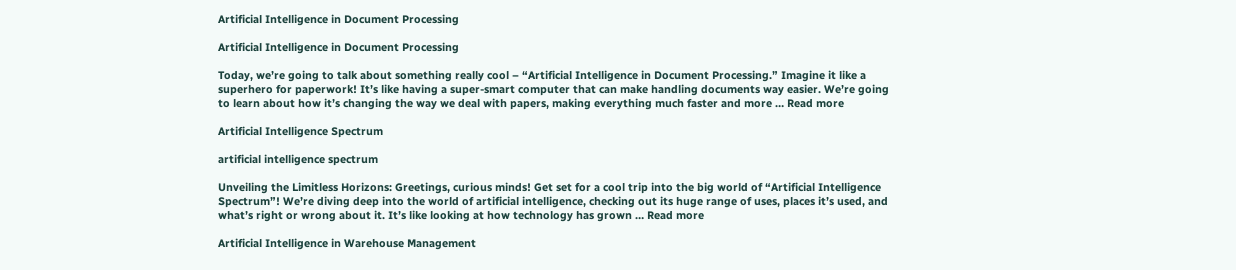Artificial Intelligence in Document Processing

Artificial Intelligence in Document Processing

Today, we’re going to talk about something really cool – “Artificial Intelligence in Document Processing.” Imagine it like a superhero for paperwork! It’s like having a super-smart computer that can make handling documents way easier. We’re going to learn about how it’s changing the way we deal with papers, making everything much faster and more … Read more

Artificial Intelligence Spectrum

artificial intelligence spectrum

Unveiling the Limitless Horizons: Greetings, curious minds! Get set for a cool trip into the big world of “Artificial Intelligence Spectrum”! We’re diving deep into the world of artificial intelligence, checking out its huge range of uses, places it’s used, and what’s right or wrong about it. It’s like looking at how technology has grown … Read more

Artificial Intelligence in Warehouse Management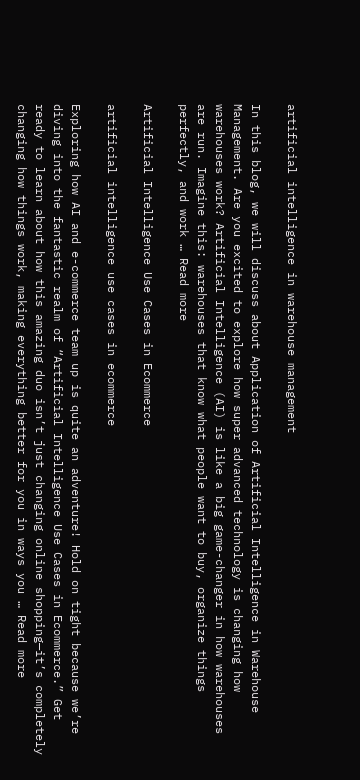artificial intelligence in warehouse management

In this blog, we will discuss about Application of Artificial Intelligence in Warehouse Management. Are you excited to explore how super advanced technology is changing how warehouses work? Artificial Intelligence (AI) is like a big game-changer in how warehouses are run. Imagine this: warehouses that know what people want to buy, organize things perfectly, and work … Read more

Artificial Intelligence Use Cases in Ecommerce

artificial intelligence use cases in ecommerce

Exploring how AI and e-commerce team up is quite an adventure! Hold on tight because we’re diving into the fantastic realm of “Artificial Intelligence Use Cases in Ecommerce.” Get ready to learn about how this amazing duo isn’t just changing online shopping—it’s completely changing how things work, making everything better for you in ways you … Read more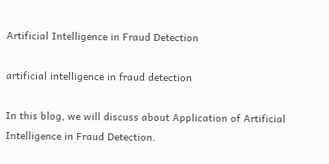Artificial Intelligence in Fraud Detection

artificial intelligence in fraud detection

In this blog, we will discuss about Application of Artificial Intelligence in Fraud Detection.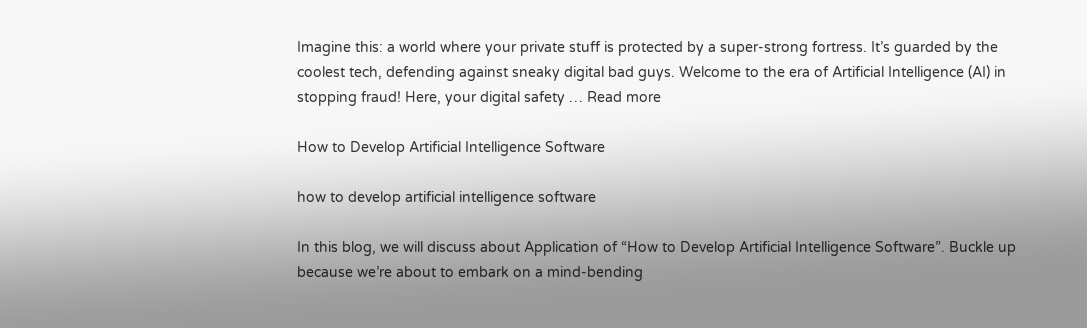Imagine this: a world where your private stuff is protected by a super-strong fortress. It’s guarded by the coolest tech, defending against sneaky digital bad guys. Welcome to the era of Artificial Intelligence (AI) in stopping fraud! Here, your digital safety … Read more

How to Develop Artificial Intelligence Software

how to develop artificial intelligence software

In this blog, we will discuss about Application of “How to Develop Artificial Intelligence Software”. Buckle up because we’re about to embark on a mind-bending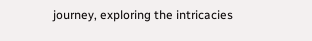journey, exploring the intricacies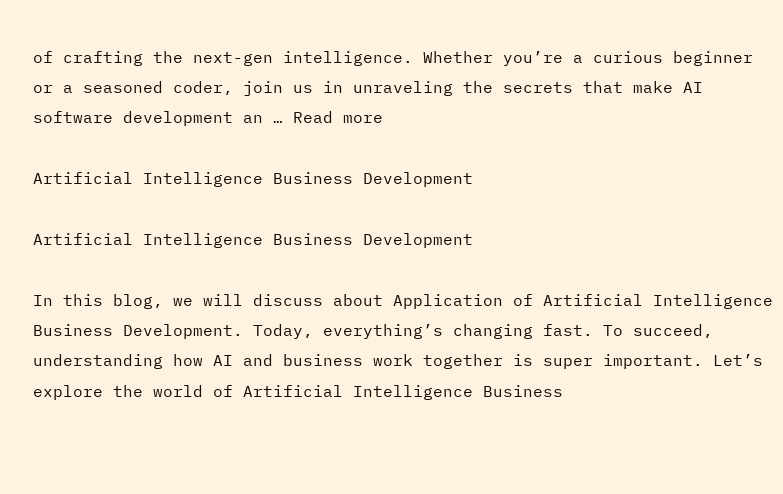of crafting the next-gen intelligence. Whether you’re a curious beginner or a seasoned coder, join us in unraveling the secrets that make AI software development an … Read more

Artificial Intelligence Business Development

Artificial Intelligence Business Development

In this blog, we will discuss about Application of Artificial Intelligence Business Development. Today, everything’s changing fast. To succeed, understanding how AI and business work together is super important. Let’s explore the world of Artificial Intelligence Business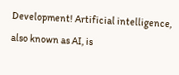Development! Artificial intelligence, also known as AI, is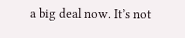a big deal now. It’s not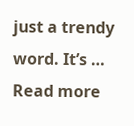just a trendy word. It’s … Read more